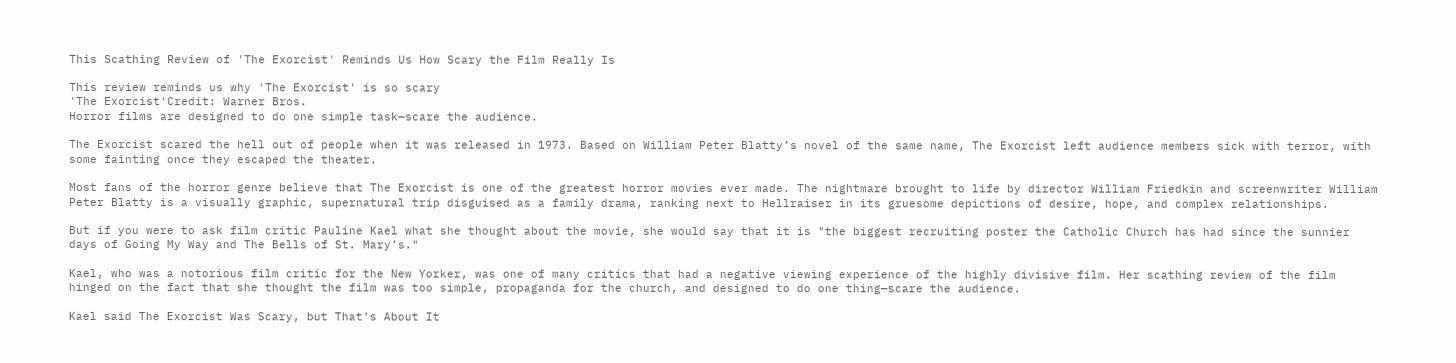This Scathing Review of 'The Exorcist' Reminds Us How Scary the Film Really Is

This review reminds us why 'The Exorcist' is so scary
'The Exorcist'Credit: Warner Bros.
Horror films are designed to do one simple task—scare the audience.

The Exorcist scared the hell out of people when it was released in 1973. Based on William Peter Blatty’s novel of the same name, The Exorcist left audience members sick with terror, with some fainting once they escaped the theater.

Most fans of the horror genre believe that The Exorcist is one of the greatest horror movies ever made. The nightmare brought to life by director William Friedkin and screenwriter William Peter Blatty is a visually graphic, supernatural trip disguised as a family drama, ranking next to Hellraiser in its gruesome depictions of desire, hope, and complex relationships.

But if you were to ask film critic Pauline Kael what she thought about the movie, she would say that it is "the biggest recruiting poster the Catholic Church has had since the sunnier days of Going My Way and The Bells of St. Mary’s."

Kael, who was a notorious film critic for the New Yorker, was one of many critics that had a negative viewing experience of the highly divisive film. Her scathing review of the film hinged on the fact that she thought the film was too simple, propaganda for the church, and designed to do one thing—scare the audience.

Kael said The Exorcist Was Scary, but That’s About It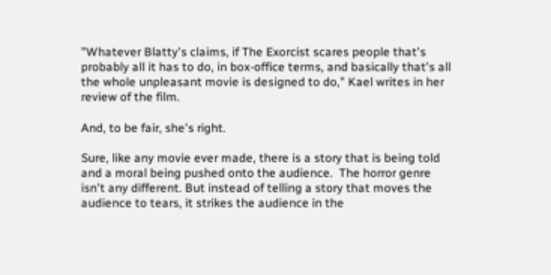"Whatever Blatty's claims, if The Exorcist scares people that's probably all it has to do, in box-office terms, and basically that's all the whole unpleasant movie is designed to do," Kael writes in her review of the film.

And, to be fair, she's right.

Sure, like any movie ever made, there is a story that is being told and a moral being pushed onto the audience.  The horror genre isn't any different. But instead of telling a story that moves the audience to tears, it strikes the audience in the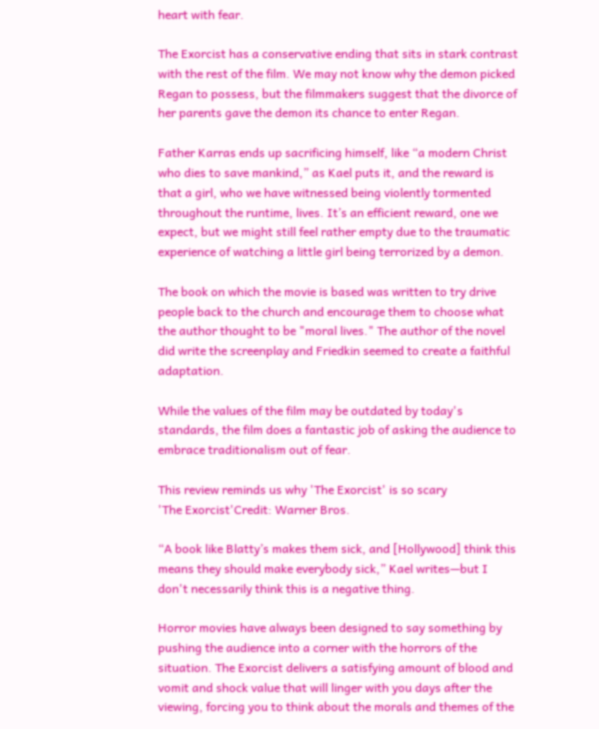heart with fear.

The Exorcist has a conservative ending that sits in stark contrast with the rest of the film. We may not know why the demon picked Regan to possess, but the filmmakers suggest that the divorce of her parents gave the demon its chance to enter Regan.

Father Karras ends up sacrificing himself, like “a modern Christ who dies to save mankind,” as Kael puts it, and the reward is that a girl, who we have witnessed being violently tormented throughout the runtime, lives. It’s an efficient reward, one we expect, but we might still feel rather empty due to the traumatic experience of watching a little girl being terrorized by a demon.

The book on which the movie is based was written to try drive people back to the church and encourage them to choose what the author thought to be "moral lives." The author of the novel did write the screenplay and Friedkin seemed to create a faithful adaptation.

While the values of the film may be outdated by today's standards, the film does a fantastic job of asking the audience to embrace traditionalism out of fear.

This review reminds us why 'The Exorcist' is so scary
'The Exorcist'Credit: Warner Bros.

“A book like Blatty’s makes them sick, and [Hollywood] think this means they should make everybody sick,” Kael writes—but I don't necessarily think this is a negative thing.

Horror movies have always been designed to say something by pushing the audience into a corner with the horrors of the situation. The Exorcist delivers a satisfying amount of blood and vomit and shock value that will linger with you days after the viewing, forcing you to think about the morals and themes of the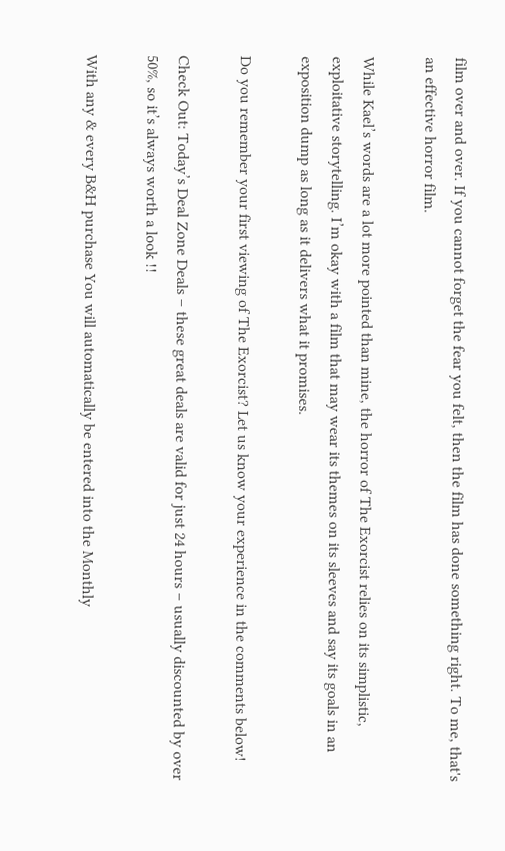film over and over. If you cannot forget the fear you felt, then the film has done something right. To me, that's an effective horror film.

While Kael’s words are a lot more pointed than mine, the horror of The Exorcist relies on its simplistic, exploitative storytelling. I’m okay with a film that may wear its themes on its sleeves and say its goals in an exposition dump as long as it delivers what it promises.

Do you remember your first viewing of The Exorcist? Let us know your experience in the comments below!

Check Out: Today’s Deal Zone Deals – these great deals are valid for just 24 hours – usually discounted by over 50%, so it’s always worth a look !!

With any & every B&H purchase You will automatically be entered into the Monthly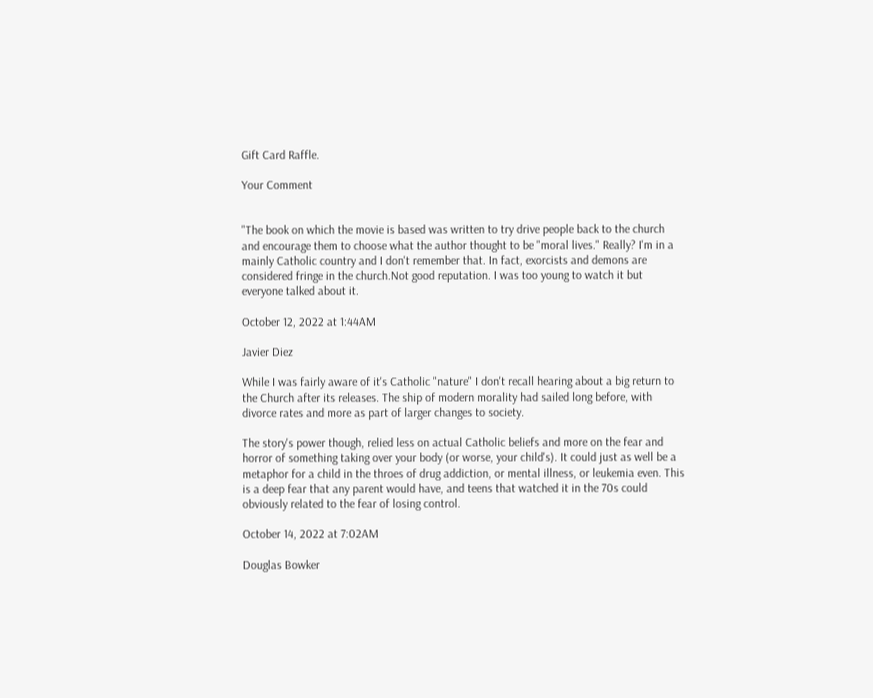Gift Card Raffle.

Your Comment


"The book on which the movie is based was written to try drive people back to the church and encourage them to choose what the author thought to be "moral lives." Really? I'm in a mainly Catholic country and I don't remember that. In fact, exorcists and demons are considered fringe in the church.Not good reputation. I was too young to watch it but everyone talked about it.

October 12, 2022 at 1:44AM

Javier Diez

While I was fairly aware of it's Catholic "nature" I don't recall hearing about a big return to the Church after its releases. The ship of modern morality had sailed long before, with divorce rates and more as part of larger changes to society.

The story's power though, relied less on actual Catholic beliefs and more on the fear and horror of something taking over your body (or worse, your child's). It could just as well be a metaphor for a child in the throes of drug addiction, or mental illness, or leukemia even. This is a deep fear that any parent would have, and teens that watched it in the 70s could obviously related to the fear of losing control.

October 14, 2022 at 7:02AM

Douglas Bowker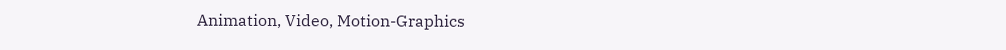Animation, Video, Motion-Graphics